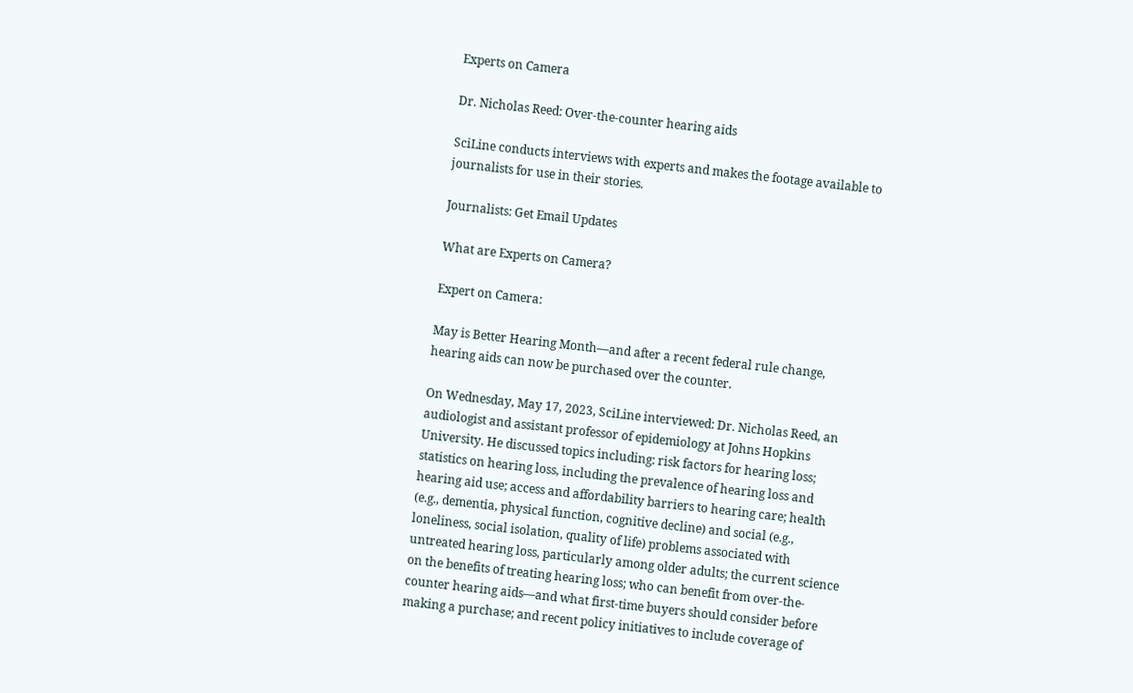Experts on Camera

Dr. Nicholas Reed: Over-the-counter hearing aids

SciLine conducts interviews with experts and makes the footage available to journalists for use in their stories.

Journalists: Get Email Updates

What are Experts on Camera?

Expert on Camera:

May is Better Hearing Month—and after a recent federal rule change, hearing aids can now be purchased over the counter.

On Wednesday, May 17, 2023, SciLine interviewed: Dr. Nicholas Reed, an audiologist and assistant professor of epidemiology at Johns Hopkins University. He discussed topics including: risk factors for hearing loss; statistics on hearing loss, including the prevalence of hearing loss and hearing aid use; access and affordability barriers to hearing care; health (e.g., dementia, physical function, cognitive decline) and social (e.g., loneliness, social isolation, quality of life) problems associated with untreated hearing loss, particularly among older adults; the current science on the benefits of treating hearing loss; who can benefit from over-the-counter hearing aids—and what first-time buyers should consider before making a purchase; and recent policy initiatives to include coverage of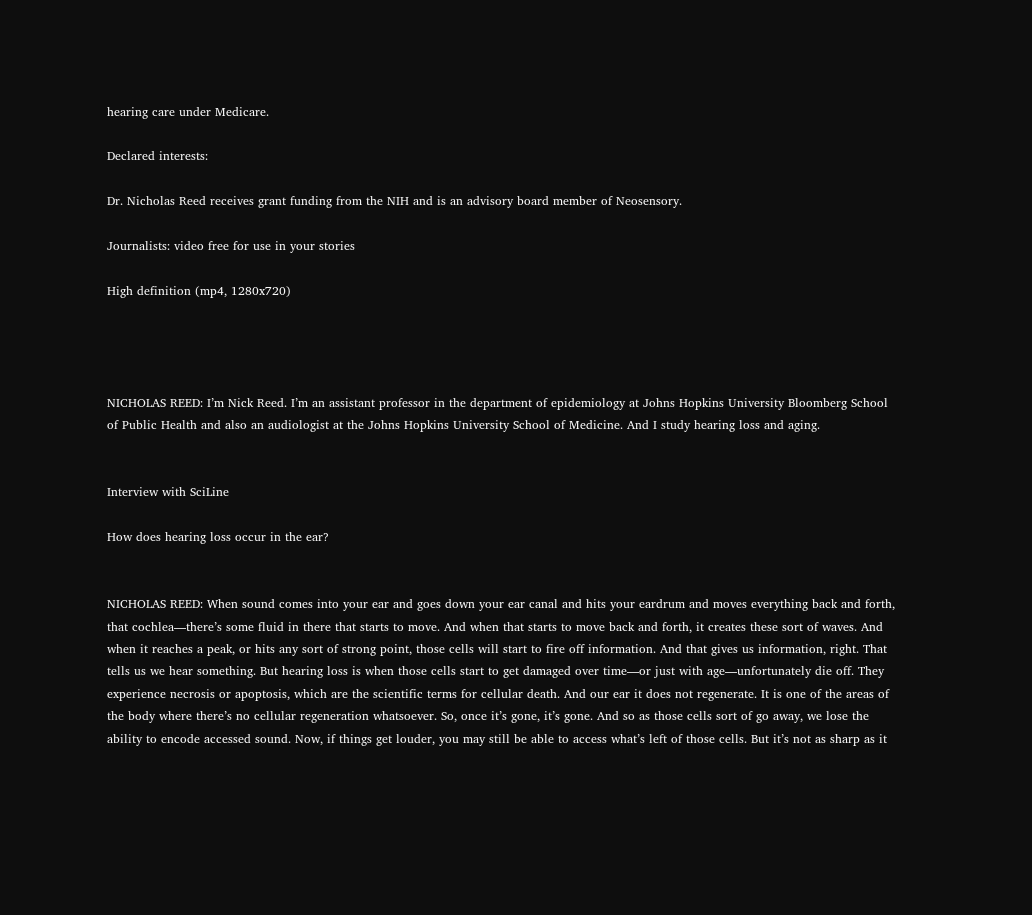hearing care under Medicare.

Declared interests:

Dr. Nicholas Reed receives grant funding from the NIH and is an advisory board member of Neosensory.

Journalists: video free for use in your stories

High definition (mp4, 1280x720)




NICHOLAS REED: I’m Nick Reed. I’m an assistant professor in the department of epidemiology at Johns Hopkins University Bloomberg School of Public Health and also an audiologist at the Johns Hopkins University School of Medicine. And I study hearing loss and aging.


Interview with SciLine

How does hearing loss occur in the ear?


NICHOLAS REED: When sound comes into your ear and goes down your ear canal and hits your eardrum and moves everything back and forth, that cochlea—there’s some fluid in there that starts to move. And when that starts to move back and forth, it creates these sort of waves. And when it reaches a peak, or hits any sort of strong point, those cells will start to fire off information. And that gives us information, right. That tells us we hear something. But hearing loss is when those cells start to get damaged over time—or just with age—unfortunately die off. They experience necrosis or apoptosis, which are the scientific terms for cellular death. And our ear it does not regenerate. It is one of the areas of the body where there’s no cellular regeneration whatsoever. So, once it’s gone, it’s gone. And so as those cells sort of go away, we lose the ability to encode accessed sound. Now, if things get louder, you may still be able to access what’s left of those cells. But it’s not as sharp as it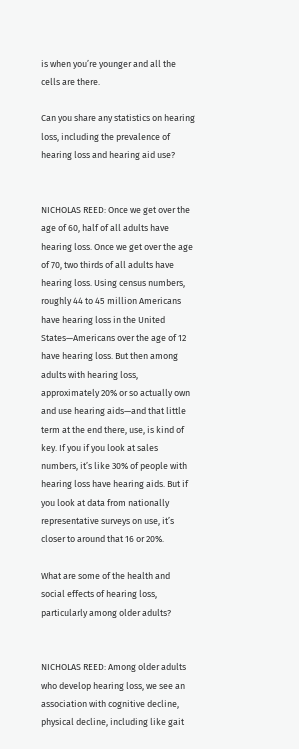is when you’re younger and all the cells are there.

Can you share any statistics on hearing loss, including the prevalence of hearing loss and hearing aid use?


NICHOLAS REED: Once we get over the age of 60, half of all adults have hearing loss. Once we get over the age of 70, two thirds of all adults have hearing loss. Using census numbers, roughly 44 to 45 million Americans have hearing loss in the United States—Americans over the age of 12 have hearing loss. But then among adults with hearing loss, approximately 20% or so actually own and use hearing aids—and that little term at the end there, use, is kind of key. If you if you look at sales numbers, it’s like 30% of people with hearing loss have hearing aids. But if you look at data from nationally representative surveys on use, it’s closer to around that 16 or 20%.

What are some of the health and social effects of hearing loss, particularly among older adults?


NICHOLAS REED: Among older adults who develop hearing loss, we see an association with cognitive decline, physical decline, including like gait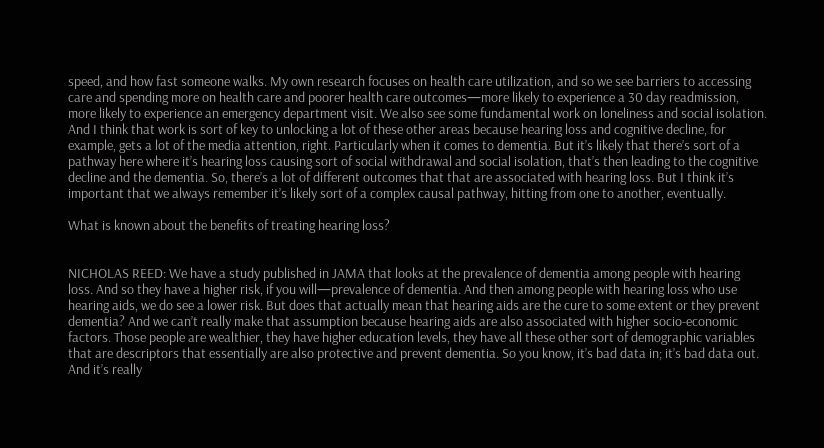speed, and how fast someone walks. My own research focuses on health care utilization, and so we see barriers to accessing care and spending more on health care and poorer health care outcomes—more likely to experience a 30 day readmission, more likely to experience an emergency department visit. We also see some fundamental work on loneliness and social isolation. And I think that work is sort of key to unlocking a lot of these other areas because hearing loss and cognitive decline, for example, gets a lot of the media attention, right. Particularly when it comes to dementia. But it’s likely that there’s sort of a pathway here where it’s hearing loss causing sort of social withdrawal and social isolation, that’s then leading to the cognitive decline and the dementia. So, there’s a lot of different outcomes that that are associated with hearing loss. But I think it’s important that we always remember it’s likely sort of a complex causal pathway, hitting from one to another, eventually.

What is known about the benefits of treating hearing loss?


NICHOLAS REED: We have a study published in JAMA that looks at the prevalence of dementia among people with hearing loss. And so they have a higher risk, if you will—prevalence of dementia. And then among people with hearing loss who use hearing aids, we do see a lower risk. But does that actually mean that hearing aids are the cure to some extent or they prevent dementia? And we can’t really make that assumption because hearing aids are also associated with higher socio-economic factors. Those people are wealthier, they have higher education levels, they have all these other sort of demographic variables that are descriptors that essentially are also protective and prevent dementia. So you know, it’s bad data in; it’s bad data out. And it’s really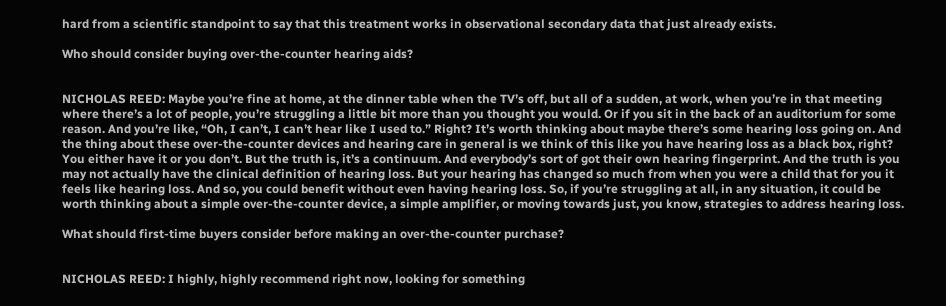hard from a scientific standpoint to say that this treatment works in observational secondary data that just already exists.

Who should consider buying over-the-counter hearing aids?


NICHOLAS REED: Maybe you’re fine at home, at the dinner table when the TV’s off, but all of a sudden, at work, when you’re in that meeting where there’s a lot of people, you’re struggling a little bit more than you thought you would. Or if you sit in the back of an auditorium for some reason. And you’re like, “Oh, I can’t, I can’t hear like I used to.” Right? It’s worth thinking about maybe there’s some hearing loss going on. And the thing about these over-the-counter devices and hearing care in general is we think of this like you have hearing loss as a black box, right? You either have it or you don’t. But the truth is, it’s a continuum. And everybody’s sort of got their own hearing fingerprint. And the truth is you may not actually have the clinical definition of hearing loss. But your hearing has changed so much from when you were a child that for you it feels like hearing loss. And so, you could benefit without even having hearing loss. So, if you’re struggling at all, in any situation, it could be worth thinking about a simple over-the-counter device, a simple amplifier, or moving towards just, you know, strategies to address hearing loss.

What should first-time buyers consider before making an over-the-counter purchase?


NICHOLAS REED: I highly, highly recommend right now, looking for something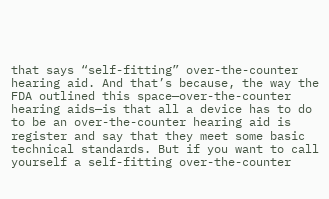that says “self-fitting” over-the-counter hearing aid. And that’s because, the way the FDA outlined this space—over-the-counter hearing aids—is that all a device has to do to be an over-the-counter hearing aid is register and say that they meet some basic technical standards. But if you want to call yourself a self-fitting over-the-counter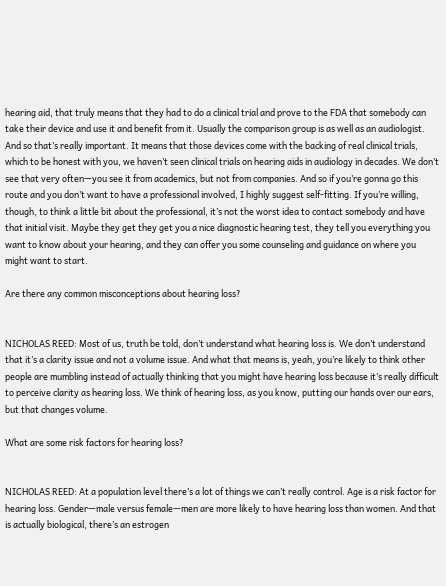hearing aid, that truly means that they had to do a clinical trial and prove to the FDA that somebody can take their device and use it and benefit from it. Usually the comparison group is as well as an audiologist. And so that’s really important. It means that those devices come with the backing of real clinical trials, which to be honest with you, we haven’t seen clinical trials on hearing aids in audiology in decades. We don’t see that very often—you see it from academics, but not from companies. And so if you’re gonna go this route and you don’t want to have a professional involved, I highly suggest self-fitting. If you’re willing, though, to think a little bit about the professional, it’s not the worst idea to contact somebody and have that initial visit. Maybe they get they get you a nice diagnostic hearing test, they tell you everything you want to know about your hearing, and they can offer you some counseling and guidance on where you might want to start.

Are there any common misconceptions about hearing loss?


NICHOLAS REED: Most of us, truth be told, don’t understand what hearing loss is. We don’t understand that it’s a clarity issue and not a volume issue. And what that means is, yeah, you’re likely to think other people are mumbling instead of actually thinking that you might have hearing loss because it’s really difficult to perceive clarity as hearing loss. We think of hearing loss, as you know, putting our hands over our ears, but that changes volume.

What are some risk factors for hearing loss?


NICHOLAS REED: At a population level there’s a lot of things we can’t really control. Age is a risk factor for hearing loss. Gender—male versus female—men are more likely to have hearing loss than women. And that is actually biological, there’s an estrogen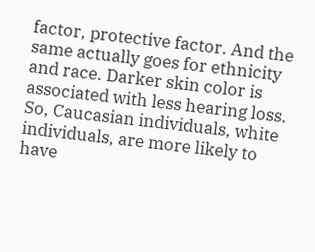factor, protective factor. And the same actually goes for ethnicity and race. Darker skin color is associated with less hearing loss. So, Caucasian individuals, white individuals, are more likely to have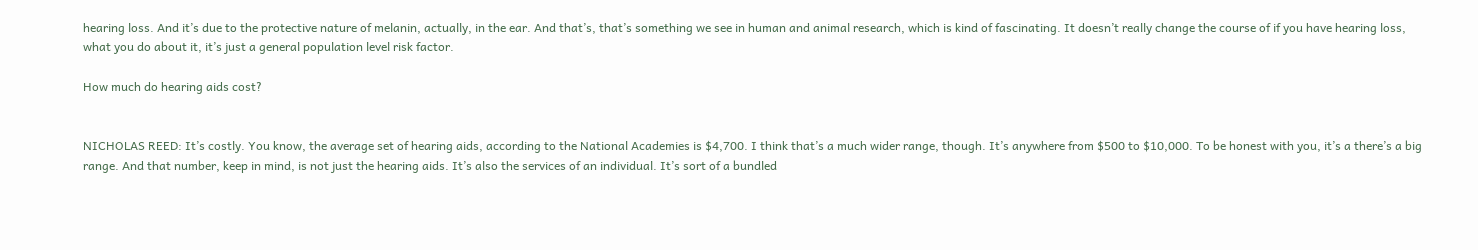hearing loss. And it’s due to the protective nature of melanin, actually, in the ear. And that’s, that’s something we see in human and animal research, which is kind of fascinating. It doesn’t really change the course of if you have hearing loss, what you do about it, it’s just a general population level risk factor.

How much do hearing aids cost?


NICHOLAS REED: It’s costly. You know, the average set of hearing aids, according to the National Academies is $4,700. I think that’s a much wider range, though. It’s anywhere from $500 to $10,000. To be honest with you, it’s a there’s a big range. And that number, keep in mind, is not just the hearing aids. It’s also the services of an individual. It’s sort of a bundled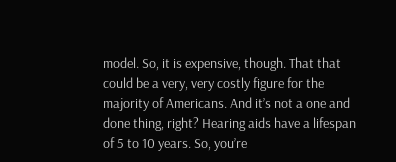model. So, it is expensive, though. That that could be a very, very costly figure for the majority of Americans. And it’s not a one and done thing, right? Hearing aids have a lifespan of 5 to 10 years. So, you’re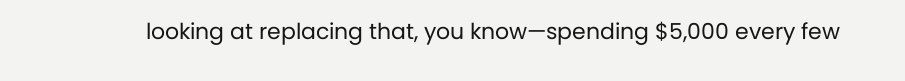looking at replacing that, you know—spending $5,000 every few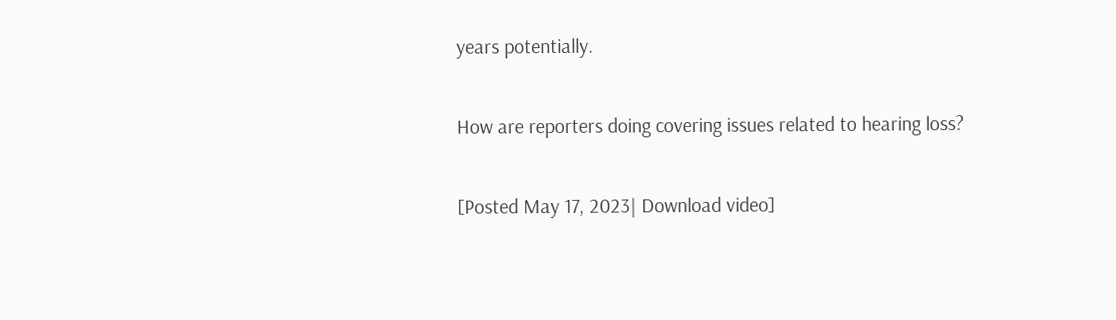years potentially.

How are reporters doing covering issues related to hearing loss?

[Posted May 17, 2023| Download video]